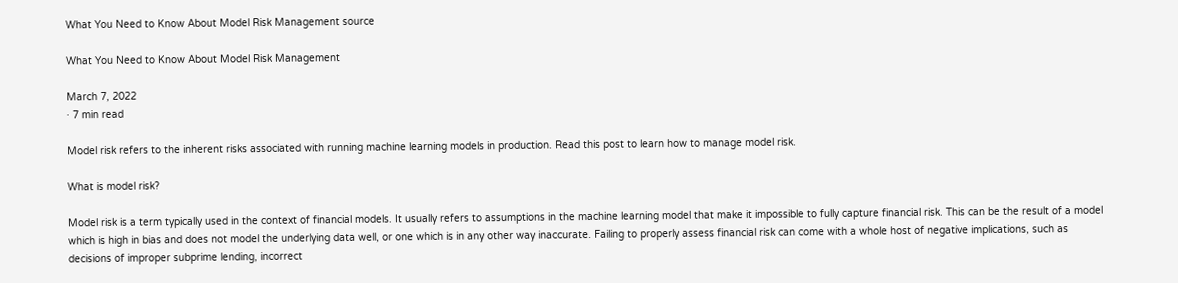What You Need to Know About Model Risk Management source

What You Need to Know About Model Risk Management

March 7, 2022
· 7 min read

Model risk refers to the inherent risks associated with running machine learning models in production. Read this post to learn how to manage model risk.

What is model risk?

Model risk is a term typically used in the context of financial models. It usually refers to assumptions in the machine learning model that make it impossible to fully capture financial risk. This can be the result of a model which is high in bias and does not model the underlying data well, or one which is in any other way inaccurate. Failing to properly assess financial risk can come with a whole host of negative implications, such as decisions of improper subprime lending, incorrect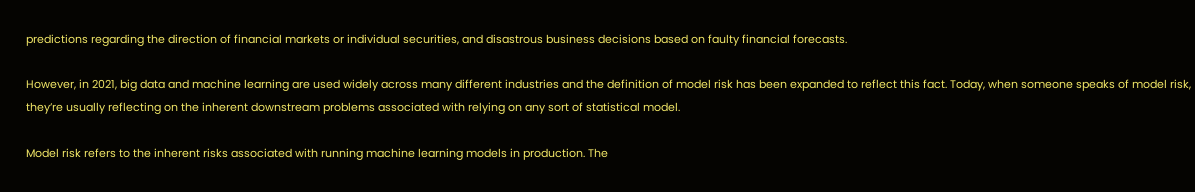predictions regarding the direction of financial markets or individual securities, and disastrous business decisions based on faulty financial forecasts.

However, in 2021, big data and machine learning are used widely across many different industries and the definition of model risk has been expanded to reflect this fact. Today, when someone speaks of model risk, they’re usually reflecting on the inherent downstream problems associated with relying on any sort of statistical model.

Model risk refers to the inherent risks associated with running machine learning models in production. The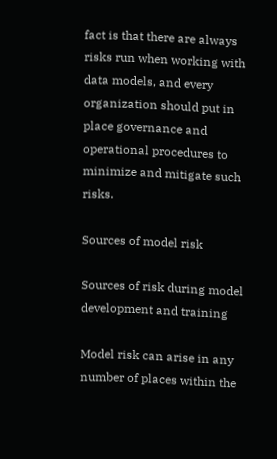fact is that there are always risks run when working with data models, and every organization should put in place governance and operational procedures to minimize and mitigate such risks.

Sources of model risk

Sources of risk during model development and training

Model risk can arise in any number of places within the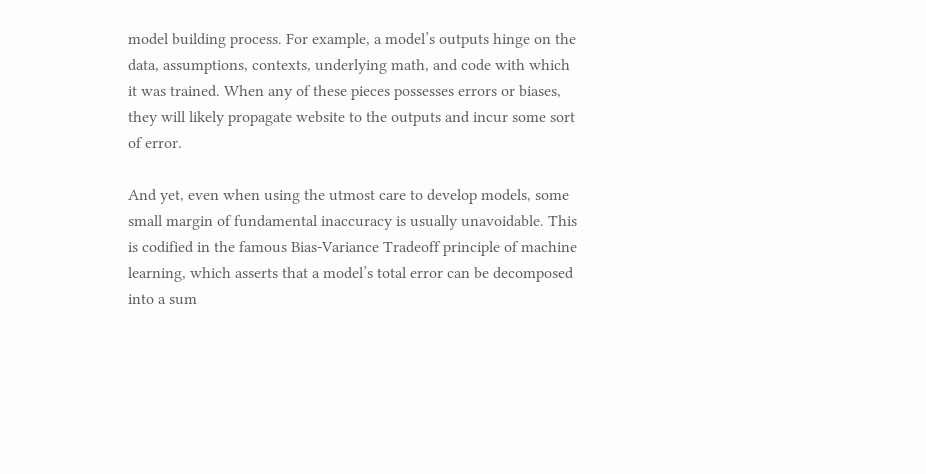model building process. For example, a model’s outputs hinge on the data, assumptions, contexts, underlying math, and code with which it was trained. When any of these pieces possesses errors or biases, they will likely propagate website to the outputs and incur some sort of error.

And yet, even when using the utmost care to develop models, some small margin of fundamental inaccuracy is usually unavoidable. This is codified in the famous Bias-Variance Tradeoff principle of machine learning, which asserts that a model’s total error can be decomposed into a sum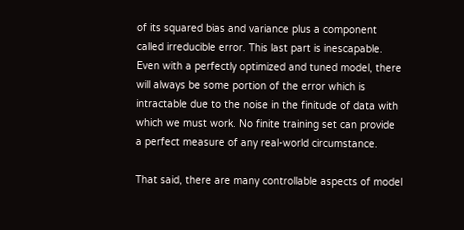of its squared bias and variance plus a component called irreducible error. This last part is inescapable. Even with a perfectly optimized and tuned model, there will always be some portion of the error which is intractable due to the noise in the finitude of data with which we must work. No finite training set can provide a perfect measure of any real-world circumstance.

That said, there are many controllable aspects of model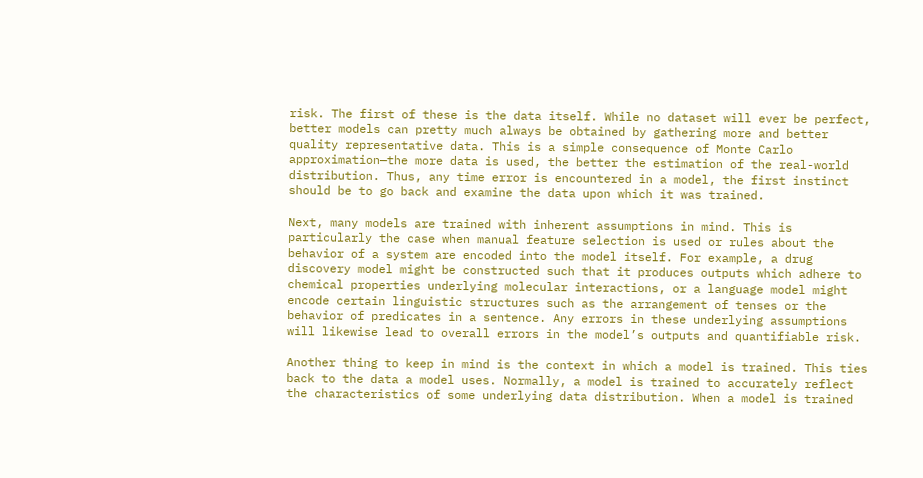risk. The first of these is the data itself. While no dataset will ever be perfect, better models can pretty much always be obtained by gathering more and better quality representative data. This is a simple consequence of Monte Carlo approximation—the more data is used, the better the estimation of the real-world distribution. Thus, any time error is encountered in a model, the first instinct should be to go back and examine the data upon which it was trained.

Next, many models are trained with inherent assumptions in mind. This is particularly the case when manual feature selection is used or rules about the behavior of a system are encoded into the model itself. For example, a drug discovery model might be constructed such that it produces outputs which adhere to chemical properties underlying molecular interactions, or a language model might encode certain linguistic structures such as the arrangement of tenses or the behavior of predicates in a sentence. Any errors in these underlying assumptions will likewise lead to overall errors in the model’s outputs and quantifiable risk.

Another thing to keep in mind is the context in which a model is trained. This ties back to the data a model uses. Normally, a model is trained to accurately reflect the characteristics of some underlying data distribution. When a model is trained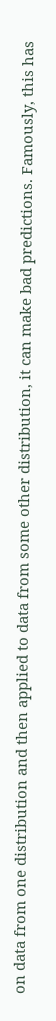on data from one distribution and then applied to data from some other distribution, it can make bad predictions. Famously, this has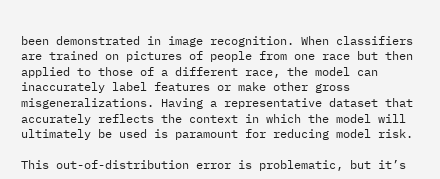been demonstrated in image recognition. When classifiers are trained on pictures of people from one race but then applied to those of a different race, the model can inaccurately label features or make other gross misgeneralizations. Having a representative dataset that accurately reflects the context in which the model will ultimately be used is paramount for reducing model risk.

This out-of-distribution error is problematic, but it’s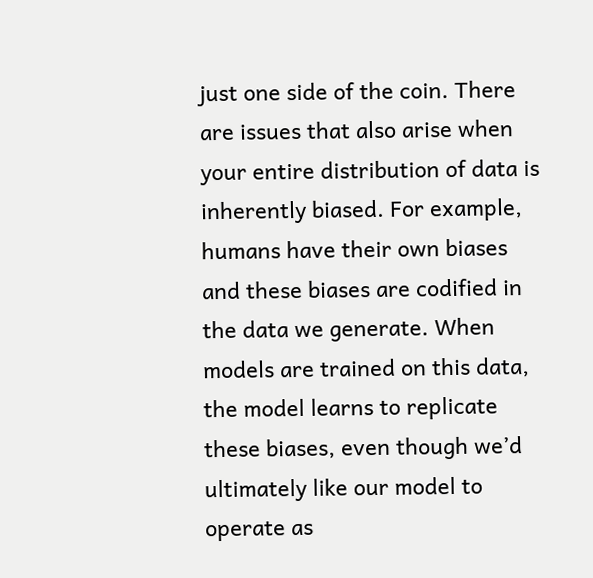just one side of the coin. There are issues that also arise when your entire distribution of data is inherently biased. For example, humans have their own biases and these biases are codified in the data we generate. When models are trained on this data, the model learns to replicate these biases, even though we’d ultimately like our model to operate as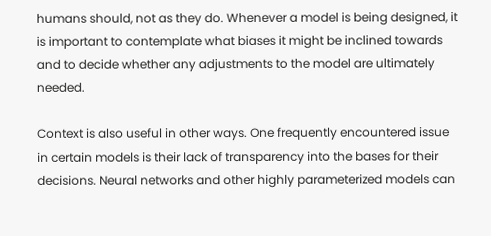humans should, not as they do. Whenever a model is being designed, it is important to contemplate what biases it might be inclined towards and to decide whether any adjustments to the model are ultimately needed.

Context is also useful in other ways. One frequently encountered issue in certain models is their lack of transparency into the bases for their decisions. Neural networks and other highly parameterized models can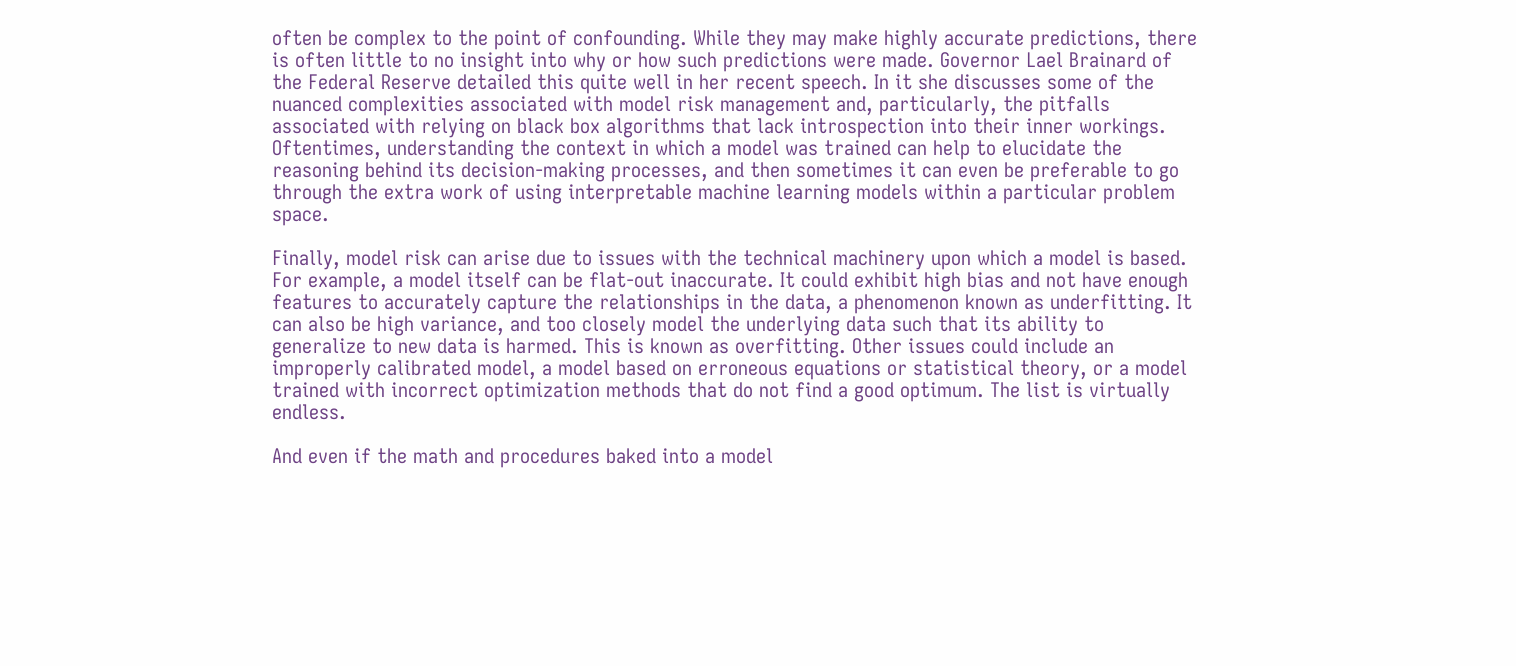often be complex to the point of confounding. While they may make highly accurate predictions, there is often little to no insight into why or how such predictions were made. Governor Lael Brainard of the Federal Reserve detailed this quite well in her recent speech. In it she discusses some of the nuanced complexities associated with model risk management and, particularly, the pitfalls associated with relying on black box algorithms that lack introspection into their inner workings. Oftentimes, understanding the context in which a model was trained can help to elucidate the reasoning behind its decision-making processes, and then sometimes it can even be preferable to go through the extra work of using interpretable machine learning models within a particular problem space.

Finally, model risk can arise due to issues with the technical machinery upon which a model is based. For example, a model itself can be flat-out inaccurate. It could exhibit high bias and not have enough features to accurately capture the relationships in the data, a phenomenon known as underfitting. It can also be high variance, and too closely model the underlying data such that its ability to generalize to new data is harmed. This is known as overfitting. Other issues could include an improperly calibrated model, a model based on erroneous equations or statistical theory, or a model trained with incorrect optimization methods that do not find a good optimum. The list is virtually endless.

And even if the math and procedures baked into a model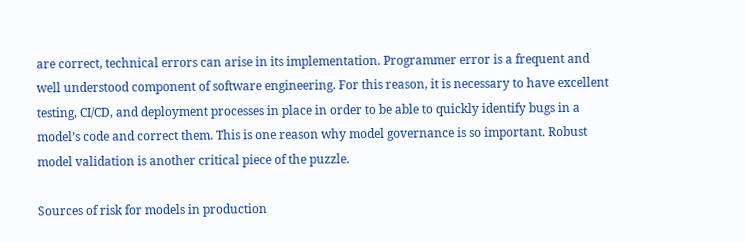are correct, technical errors can arise in its implementation. Programmer error is a frequent and well understood component of software engineering. For this reason, it is necessary to have excellent testing, CI/CD, and deployment processes in place in order to be able to quickly identify bugs in a model’s code and correct them. This is one reason why model governance is so important. Robust model validation is another critical piece of the puzzle.

Sources of risk for models in production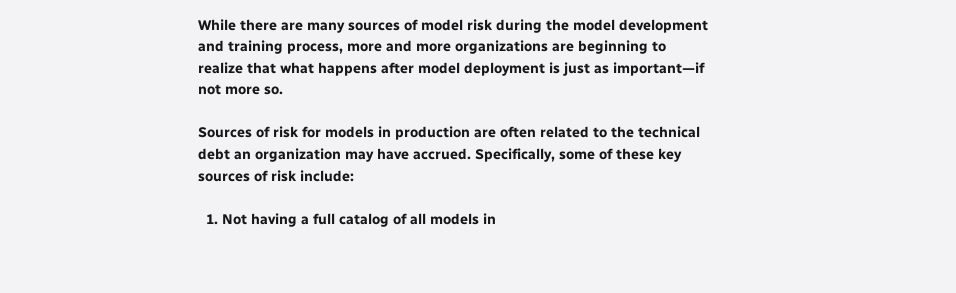While there are many sources of model risk during the model development and training process, more and more organizations are beginning to realize that what happens after model deployment is just as important—if not more so.

Sources of risk for models in production are often related to the technical debt an organization may have accrued. Specifically, some of these key sources of risk include:

  1. Not having a full catalog of all models in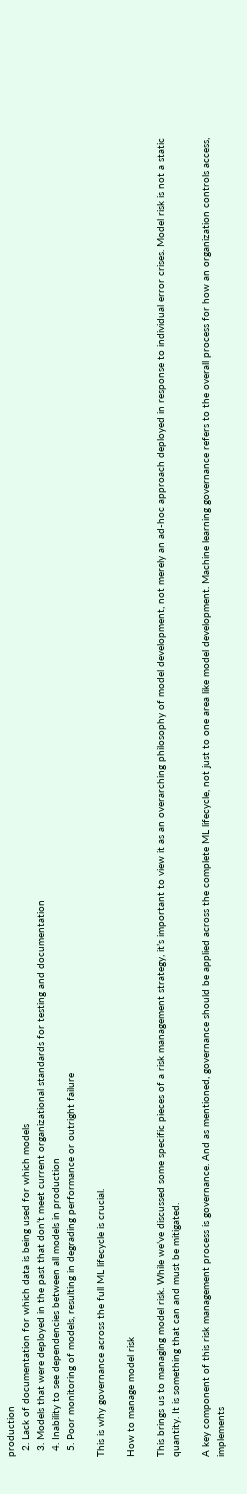production
  2. Lack of documentation for which data is being used for which models
  3. Models that were deployed in the past that don’t meet current organizational standards for testing and documentation
  4. Inability to see dependencies between all models in production
  5. Poor monitoring of models, resulting in degrading performance or outright failure

This is why governance across the full ML lifecycle is crucial.

How to manage model risk

This brings us to managing model risk. While we’ve discussed some specific pieces of a risk management strategy, it’s important to view it as an overarching philosophy of model development, not merely an ad-hoc approach deployed in response to individual error crises. Model risk is not a static quantity. It is something that can and must be mitigated.

A key component of this risk management process is governance. And as mentioned, governance should be applied across the complete ML lifecycle, not just to one area like model development. Machine learning governance refers to the overall process for how an organization controls access, implements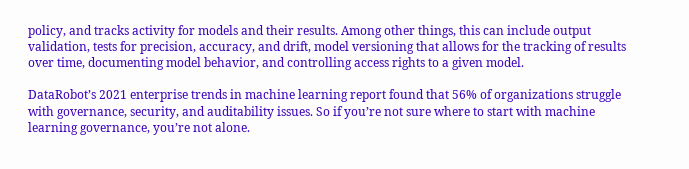policy, and tracks activity for models and their results. Among other things, this can include output validation, tests for precision, accuracy, and drift, model versioning that allows for the tracking of results over time, documenting model behavior, and controlling access rights to a given model.

DataRobot’s 2021 enterprise trends in machine learning report found that 56% of organizations struggle with governance, security, and auditability issues. So if you’re not sure where to start with machine learning governance, you’re not alone.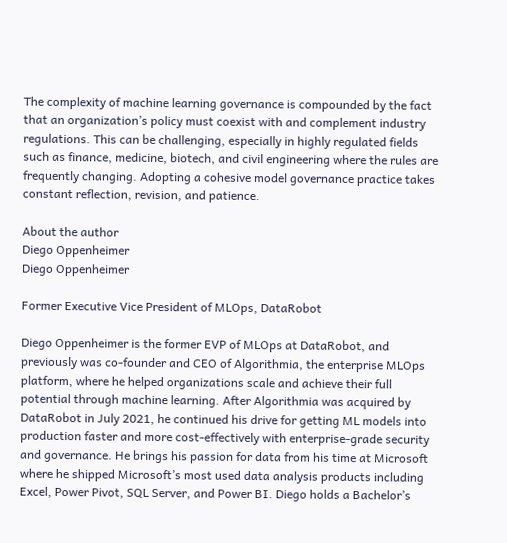The complexity of machine learning governance is compounded by the fact that an organization’s policy must coexist with and complement industry regulations. This can be challenging, especially in highly regulated fields such as finance, medicine, biotech, and civil engineering where the rules are frequently changing. Adopting a cohesive model governance practice takes constant reflection, revision, and patience.

About the author
Diego Oppenheimer
Diego Oppenheimer

Former Executive Vice President of MLOps, DataRobot

Diego Oppenheimer is the former EVP of MLOps at DataRobot, and previously was co-founder and CEO of Algorithmia, the enterprise MLOps platform, where he helped organizations scale and achieve their full potential through machine learning. After Algorithmia was acquired by DataRobot in July 2021, he continued his drive for getting ML models into production faster and more cost-effectively with enterprise-grade security and governance. He brings his passion for data from his time at Microsoft where he shipped Microsoft’s most used data analysis products including Excel, Power Pivot, SQL Server, and Power BI. Diego holds a Bachelor’s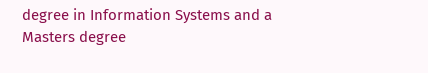degree in Information Systems and a Masters degree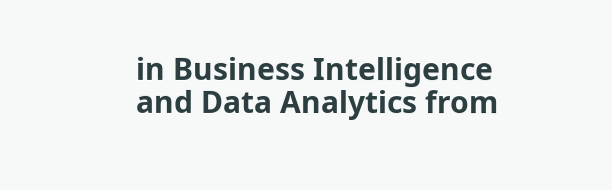in Business Intelligence and Data Analytics from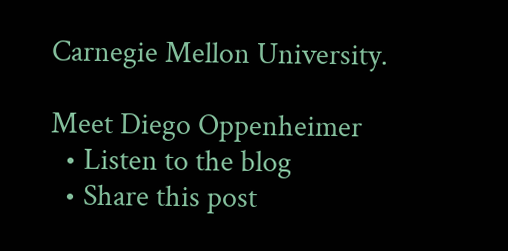Carnegie Mellon University.

Meet Diego Oppenheimer
  • Listen to the blog
  • Share this post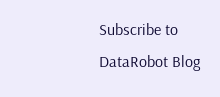Subscribe to DataRobot Blog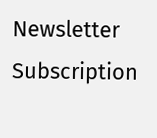Newsletter Subscription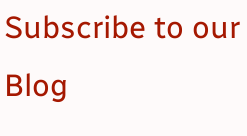Subscribe to our Blog